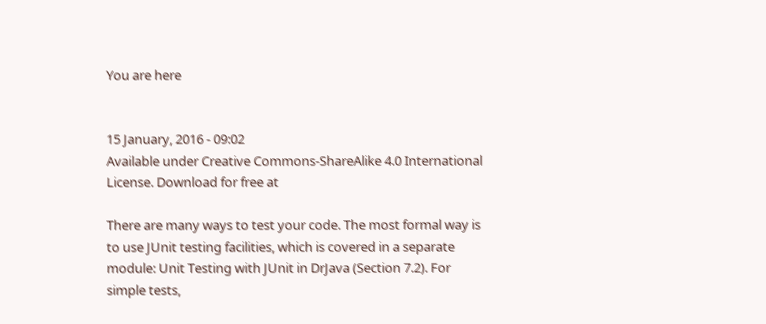You are here


15 January, 2016 - 09:02
Available under Creative Commons-ShareAlike 4.0 International License. Download for free at

There are many ways to test your code. The most formal way is to use JUnit testing facilities, which is covered in a separate module: Unit Testing with JUnit in DrJava (Section 7.2). For simple tests,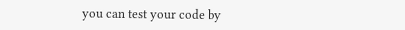you can test your code by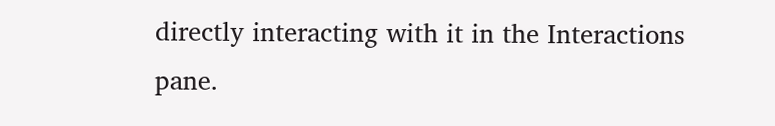directly interacting with it in the Interactions pane.